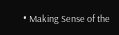• Making Sense of the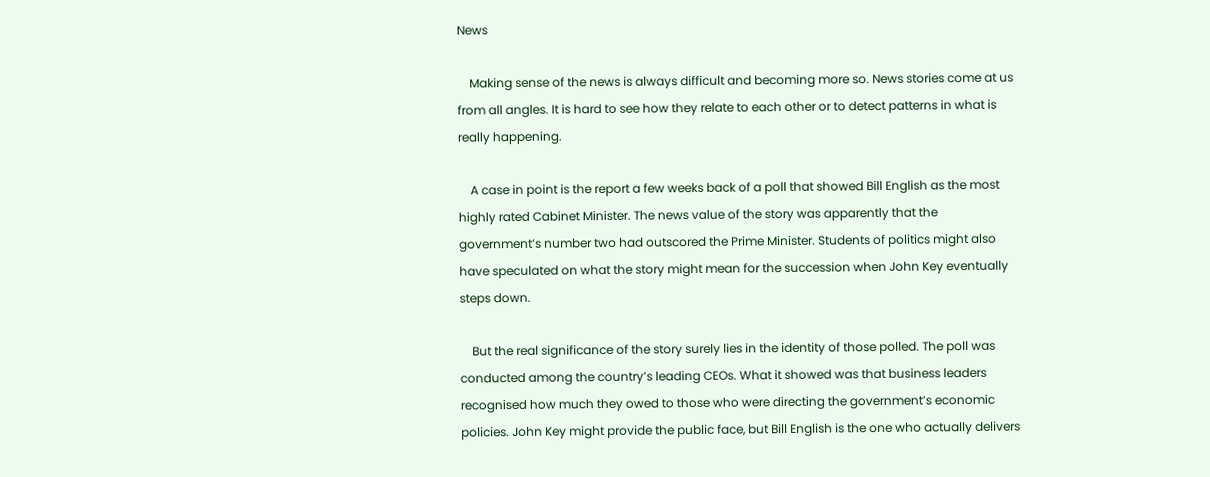News

    Making sense of the news is always difficult and becoming more so. News stories come at us from all angles. It is hard to see how they relate to each other or to detect patterns in what is really happening.

    A case in point is the report a few weeks back of a poll that showed Bill English as the most highly rated Cabinet Minister. The news value of the story was apparently that the government’s number two had outscored the Prime Minister. Students of politics might also have speculated on what the story might mean for the succession when John Key eventually steps down.

    But the real significance of the story surely lies in the identity of those polled. The poll was conducted among the country’s leading CEOs. What it showed was that business leaders recognised how much they owed to those who were directing the government’s economic policies. John Key might provide the public face, but Bill English is the one who actually delivers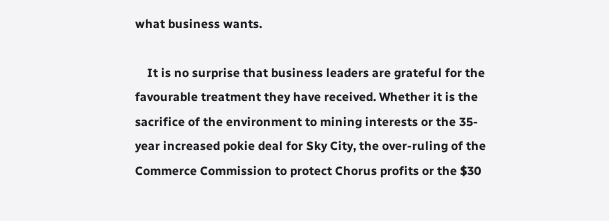what business wants.

    It is no surprise that business leaders are grateful for the favourable treatment they have received. Whether it is the sacrifice of the environment to mining interests or the 35-year increased pokie deal for Sky City, the over-ruling of the Commerce Commission to protect Chorus profits or the $30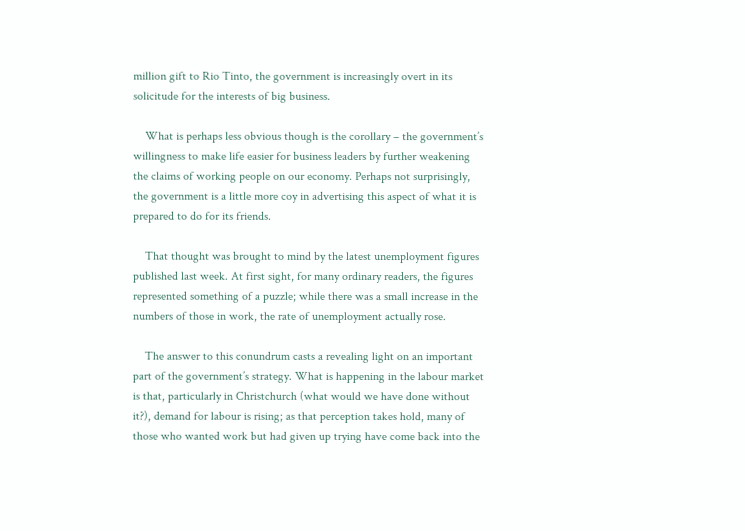million gift to Rio Tinto, the government is increasingly overt in its solicitude for the interests of big business.

    What is perhaps less obvious though is the corollary – the government’s willingness to make life easier for business leaders by further weakening the claims of working people on our economy. Perhaps not surprisingly, the government is a little more coy in advertising this aspect of what it is prepared to do for its friends.

    That thought was brought to mind by the latest unemployment figures published last week. At first sight, for many ordinary readers, the figures represented something of a puzzle; while there was a small increase in the numbers of those in work, the rate of unemployment actually rose.

    The answer to this conundrum casts a revealing light on an important part of the government’s strategy. What is happening in the labour market is that, particularly in Christchurch (what would we have done without it?), demand for labour is rising; as that perception takes hold, many of those who wanted work but had given up trying have come back into the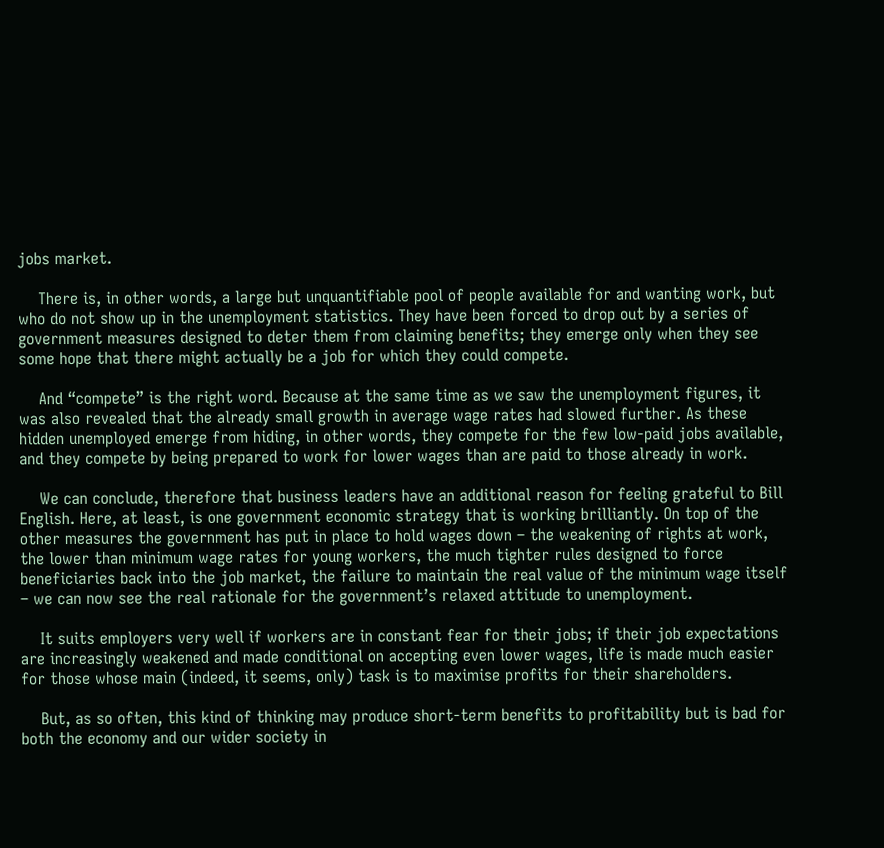jobs market.

    There is, in other words, a large but unquantifiable pool of people available for and wanting work, but who do not show up in the unemployment statistics. They have been forced to drop out by a series of government measures designed to deter them from claiming benefits; they emerge only when they see some hope that there might actually be a job for which they could compete.

    And “compete” is the right word. Because at the same time as we saw the unemployment figures, it was also revealed that the already small growth in average wage rates had slowed further. As these hidden unemployed emerge from hiding, in other words, they compete for the few low-paid jobs available, and they compete by being prepared to work for lower wages than are paid to those already in work.

    We can conclude, therefore that business leaders have an additional reason for feeling grateful to Bill English. Here, at least, is one government economic strategy that is working brilliantly. On top of the other measures the government has put in place to hold wages down – the weakening of rights at work, the lower than minimum wage rates for young workers, the much tighter rules designed to force beneficiaries back into the job market, the failure to maintain the real value of the minimum wage itself – we can now see the real rationale for the government’s relaxed attitude to unemployment.

    It suits employers very well if workers are in constant fear for their jobs; if their job expectations are increasingly weakened and made conditional on accepting even lower wages, life is made much easier for those whose main (indeed, it seems, only) task is to maximise profits for their shareholders.

    But, as so often, this kind of thinking may produce short-term benefits to profitability but is bad for both the economy and our wider society in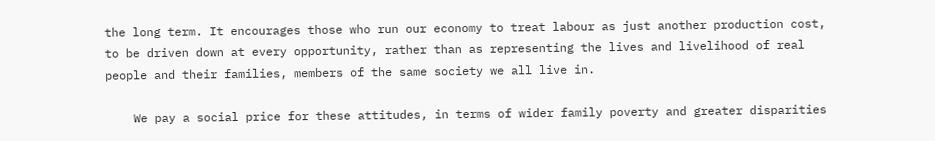the long term. It encourages those who run our economy to treat labour as just another production cost, to be driven down at every opportunity, rather than as representing the lives and livelihood of real people and their families, members of the same society we all live in.

    We pay a social price for these attitudes, in terms of wider family poverty and greater disparities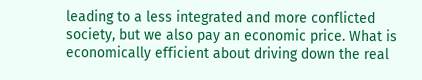leading to a less integrated and more conflicted society, but we also pay an economic price. What is economically efficient about driving down the real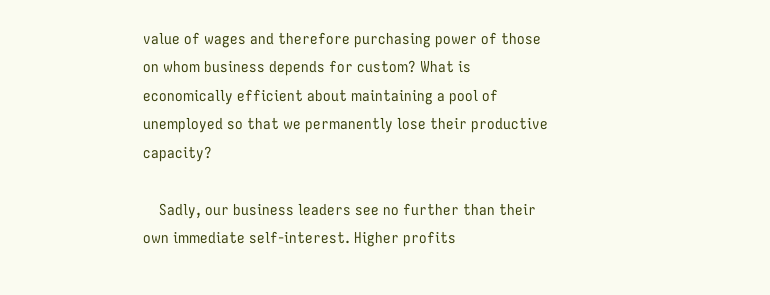value of wages and therefore purchasing power of those on whom business depends for custom? What is economically efficient about maintaining a pool of unemployed so that we permanently lose their productive capacity?

    Sadly, our business leaders see no further than their own immediate self-interest. Higher profits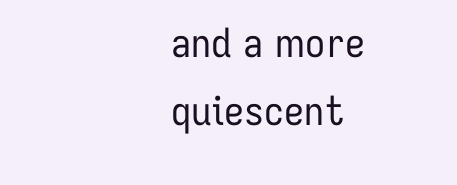and a more quiescent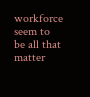workforce seem to be all that matter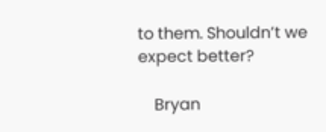to them. Shouldn’t we expect better?

    Bryan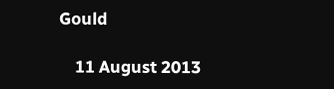Gould

    11 August 2013